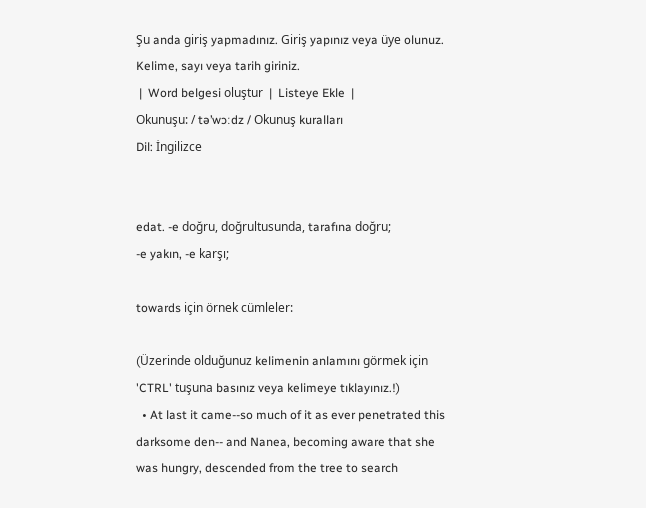Şu anda giriş yapmadınız. Giriş yapınız veya üye olunuz.
Kelime, sayı veya tarih giriniz.
 |  Word belgesi oluştur  |  Listeye Ekle  |
Okunuşu: / tə’wɔːdz / Okunuş kuralları
Dil: İngilizce


edat. -e doğru, doğrultusunda, tarafına doğru;
-e yakın, -e karşı;

towards için örnek cümleler:

(Üzerinde olduğunuz kelimenin anlamını görmek için 'CTRL' tuşuna basınız veya kelimeye tıklayınız.!)
  • At last it came--so much of it as ever penetrated this darksome den-- and Nanea, becoming aware that she was hungry, descended from the tree to search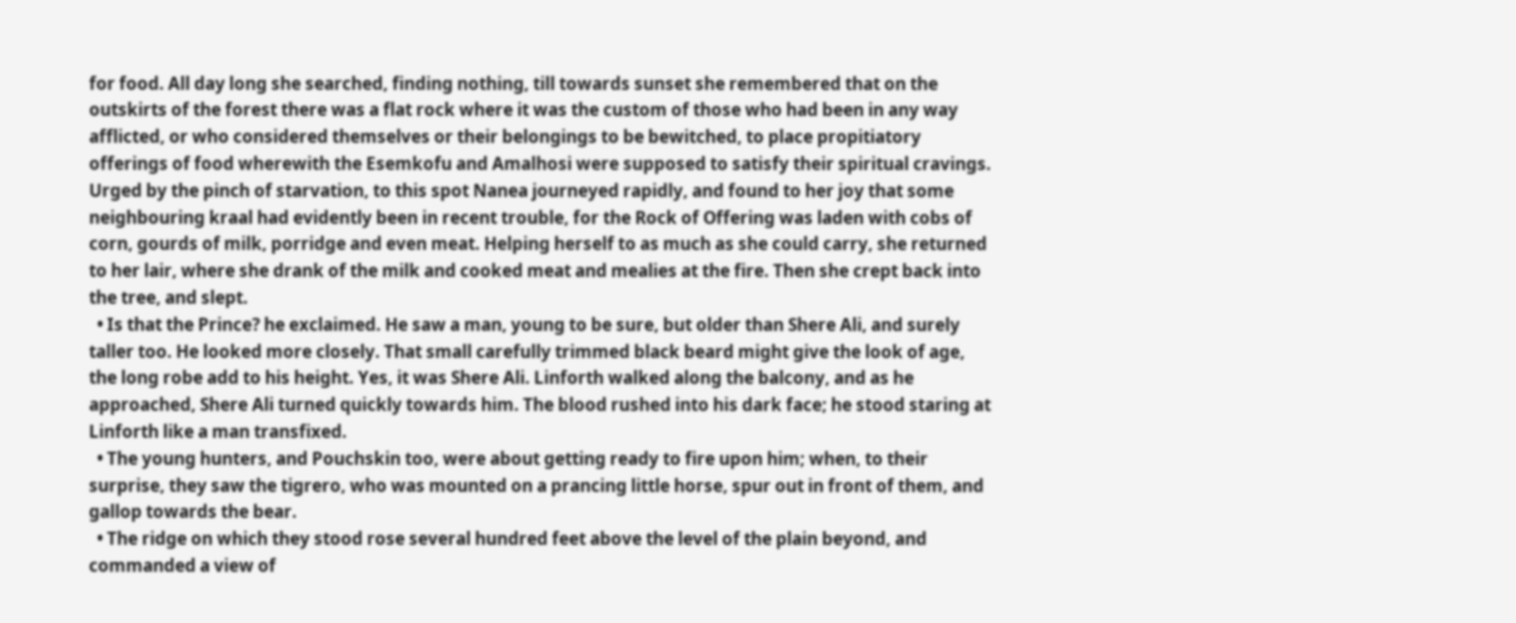for food. All day long she searched, finding nothing, till towards sunset she remembered that on the outskirts of the forest there was a flat rock where it was the custom of those who had been in any way afflicted, or who considered themselves or their belongings to be bewitched, to place propitiatory offerings of food wherewith the Esemkofu and Amalhosi were supposed to satisfy their spiritual cravings. Urged by the pinch of starvation, to this spot Nanea journeyed rapidly, and found to her joy that some neighbouring kraal had evidently been in recent trouble, for the Rock of Offering was laden with cobs of corn, gourds of milk, porridge and even meat. Helping herself to as much as she could carry, she returned to her lair, where she drank of the milk and cooked meat and mealies at the fire. Then she crept back into the tree, and slept.
  • Is that the Prince? he exclaimed. He saw a man, young to be sure, but older than Shere Ali, and surely taller too. He looked more closely. That small carefully trimmed black beard might give the look of age, the long robe add to his height. Yes, it was Shere Ali. Linforth walked along the balcony, and as he approached, Shere Ali turned quickly towards him. The blood rushed into his dark face; he stood staring at Linforth like a man transfixed.
  • The young hunters, and Pouchskin too, were about getting ready to fire upon him; when, to their surprise, they saw the tigrero, who was mounted on a prancing little horse, spur out in front of them, and gallop towards the bear.
  • The ridge on which they stood rose several hundred feet above the level of the plain beyond, and commanded a view of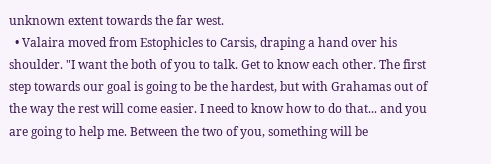unknown extent towards the far west.
  • Valaira moved from Estophicles to Carsis, draping a hand over his shoulder. "I want the both of you to talk. Get to know each other. The first step towards our goal is going to be the hardest, but with Grahamas out of the way the rest will come easier. I need to know how to do that... and you are going to help me. Between the two of you, something will be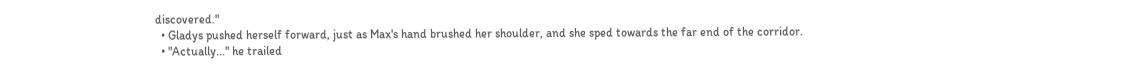discovered."
  • Gladys pushed herself forward, just as Max's hand brushed her shoulder, and she sped towards the far end of the corridor.
  • "Actually..." he trailed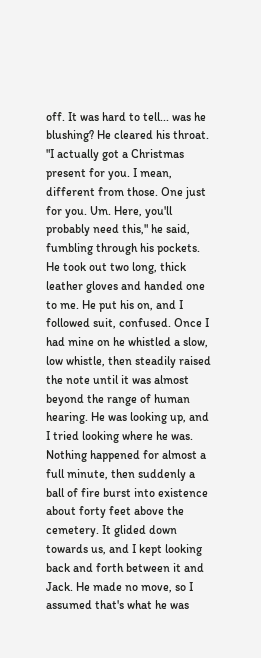off. It was hard to tell... was he blushing? He cleared his throat. "I actually got a Christmas present for you. I mean, different from those. One just for you. Um. Here, you'll probably need this," he said, fumbling through his pockets. He took out two long, thick leather gloves and handed one to me. He put his on, and I followed suit, confused. Once I had mine on he whistled a slow, low whistle, then steadily raised the note until it was almost beyond the range of human hearing. He was looking up, and I tried looking where he was. Nothing happened for almost a full minute, then suddenly a ball of fire burst into existence about forty feet above the cemetery. It glided down towards us, and I kept looking back and forth between it and Jack. He made no move, so I assumed that's what he was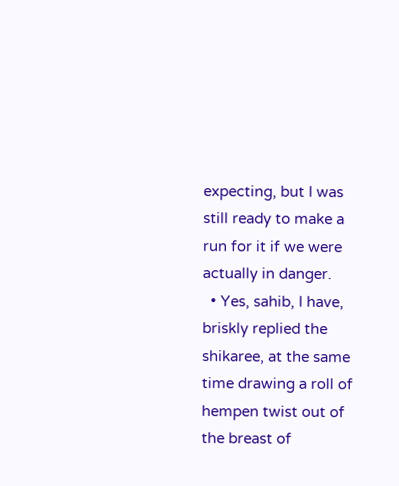expecting, but I was still ready to make a run for it if we were actually in danger.
  • Yes, sahib, I have, briskly replied the shikaree, at the same time drawing a roll of hempen twist out of the breast of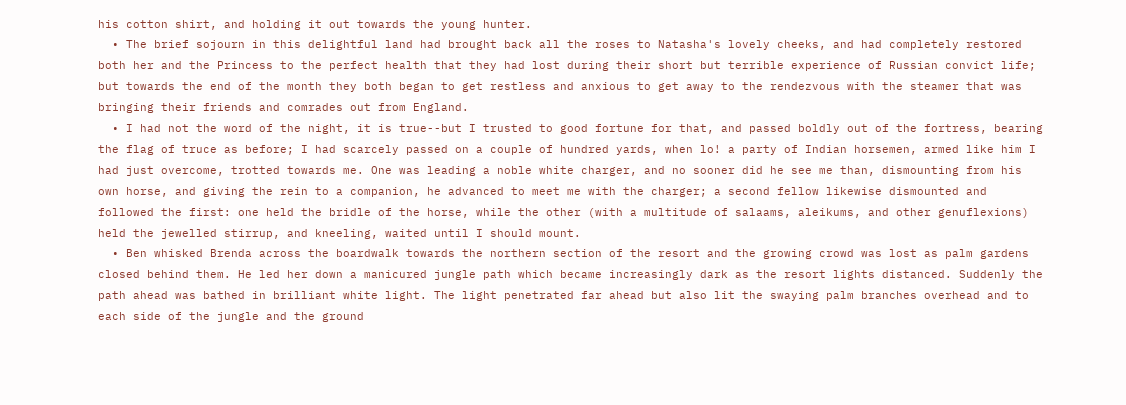his cotton shirt, and holding it out towards the young hunter.
  • The brief sojourn in this delightful land had brought back all the roses to Natasha's lovely cheeks, and had completely restored both her and the Princess to the perfect health that they had lost during their short but terrible experience of Russian convict life; but towards the end of the month they both began to get restless and anxious to get away to the rendezvous with the steamer that was bringing their friends and comrades out from England.
  • I had not the word of the night, it is true--but I trusted to good fortune for that, and passed boldly out of the fortress, bearing the flag of truce as before; I had scarcely passed on a couple of hundred yards, when lo! a party of Indian horsemen, armed like him I had just overcome, trotted towards me. One was leading a noble white charger, and no sooner did he see me than, dismounting from his own horse, and giving the rein to a companion, he advanced to meet me with the charger; a second fellow likewise dismounted and followed the first: one held the bridle of the horse, while the other (with a multitude of salaams, aleikums, and other genuflexions) held the jewelled stirrup, and kneeling, waited until I should mount.
  • Ben whisked Brenda across the boardwalk towards the northern section of the resort and the growing crowd was lost as palm gardens closed behind them. He led her down a manicured jungle path which became increasingly dark as the resort lights distanced. Suddenly the path ahead was bathed in brilliant white light. The light penetrated far ahead but also lit the swaying palm branches overhead and to each side of the jungle and the ground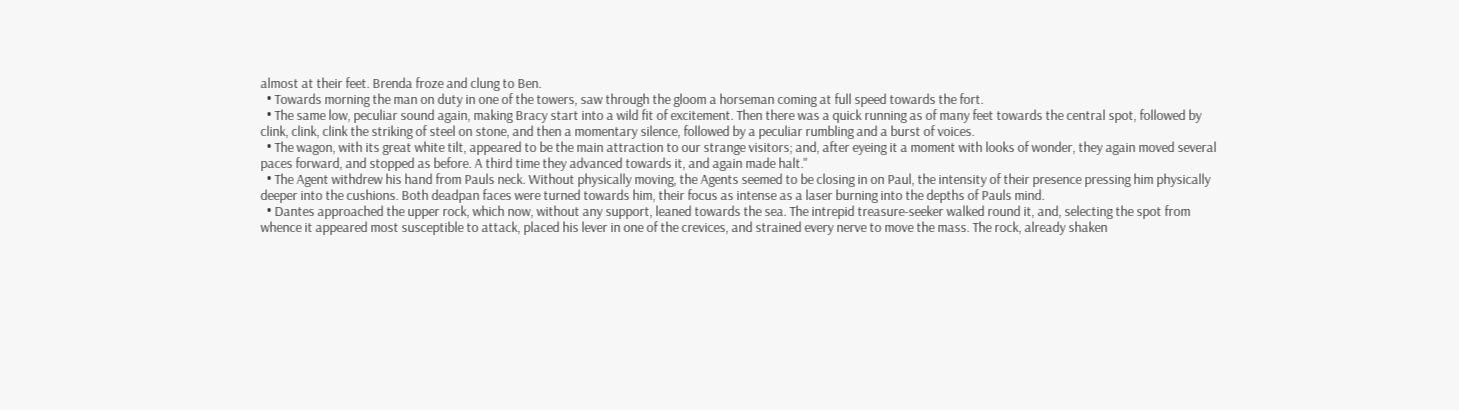almost at their feet. Brenda froze and clung to Ben.
  • Towards morning the man on duty in one of the towers, saw through the gloom a horseman coming at full speed towards the fort.
  • The same low, peculiar sound again, making Bracy start into a wild fit of excitement. Then there was a quick running as of many feet towards the central spot, followed by clink, clink, clink the striking of steel on stone, and then a momentary silence, followed by a peculiar rumbling and a burst of voices.
  • The wagon, with its great white tilt, appeared to be the main attraction to our strange visitors; and, after eyeing it a moment with looks of wonder, they again moved several paces forward, and stopped as before. A third time they advanced towards it, and again made halt."
  • The Agent withdrew his hand from Pauls neck. Without physically moving, the Agents seemed to be closing in on Paul, the intensity of their presence pressing him physically deeper into the cushions. Both deadpan faces were turned towards him, their focus as intense as a laser burning into the depths of Pauls mind.
  • Dantes approached the upper rock, which now, without any support, leaned towards the sea. The intrepid treasure-seeker walked round it, and, selecting the spot from whence it appeared most susceptible to attack, placed his lever in one of the crevices, and strained every nerve to move the mass. The rock, already shaken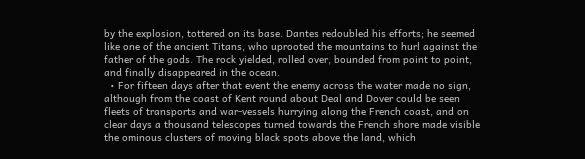by the explosion, tottered on its base. Dantes redoubled his efforts; he seemed like one of the ancient Titans, who uprooted the mountains to hurl against the father of the gods. The rock yielded, rolled over, bounded from point to point, and finally disappeared in the ocean.
  • For fifteen days after that event the enemy across the water made no sign, although from the coast of Kent round about Deal and Dover could be seen fleets of transports and war-vessels hurrying along the French coast, and on clear days a thousand telescopes turned towards the French shore made visible the ominous clusters of moving black spots above the land, which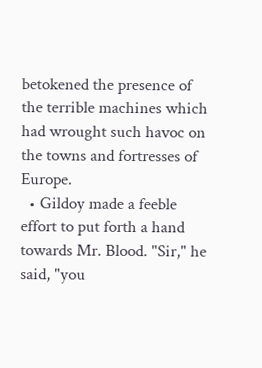betokened the presence of the terrible machines which had wrought such havoc on the towns and fortresses of Europe.
  • Gildoy made a feeble effort to put forth a hand towards Mr. Blood. "Sir," he said, "you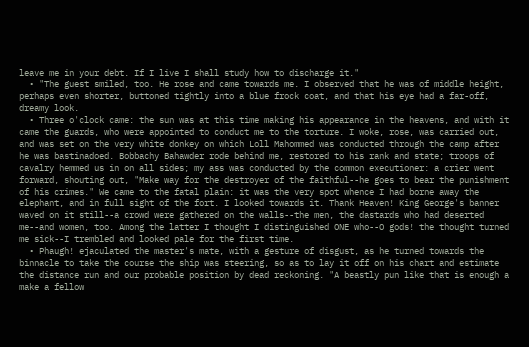leave me in your debt. If I live I shall study how to discharge it."
  • "The guest smiled, too. He rose and came towards me. I observed that he was of middle height, perhaps even shorter, buttoned tightly into a blue frock coat, and that his eye had a far-off, dreamy look.
  • Three o'clock came: the sun was at this time making his appearance in the heavens, and with it came the guards, who were appointed to conduct me to the torture. I woke, rose, was carried out, and was set on the very white donkey on which Loll Mahommed was conducted through the camp after he was bastinadoed. Bobbachy Bahawder rode behind me, restored to his rank and state; troops of cavalry hemmed us in on all sides; my ass was conducted by the common executioner: a crier went forward, shouting out, "Make way for the destroyer of the faithful--he goes to bear the punishment of his crimes." We came to the fatal plain: it was the very spot whence I had borne away the elephant, and in full sight of the fort. I looked towards it. Thank Heaven! King George's banner waved on it still--a crowd were gathered on the walls--the men, the dastards who had deserted me--and women, too. Among the latter I thought I distinguished ONE who--O gods! the thought turned me sick--I trembled and looked pale for the first time.
  • Phaugh! ejaculated the master's mate, with a gesture of disgust, as he turned towards the binnacle to take the course the ship was steering, so as to lay it off on his chart and estimate the distance run and our probable position by dead reckoning. "A beastly pun like that is enough a make a fellow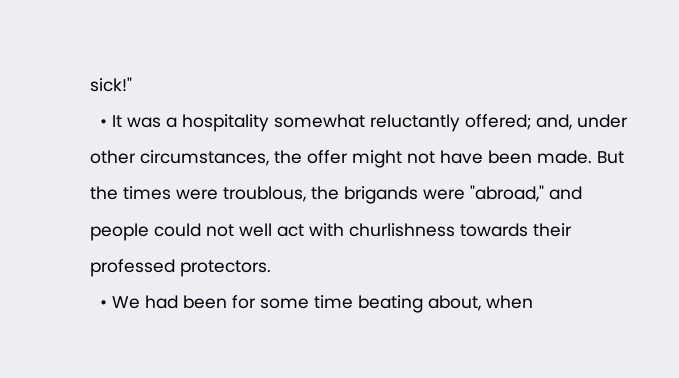sick!"
  • It was a hospitality somewhat reluctantly offered; and, under other circumstances, the offer might not have been made. But the times were troublous, the brigands were "abroad," and people could not well act with churlishness towards their professed protectors.
  • We had been for some time beating about, when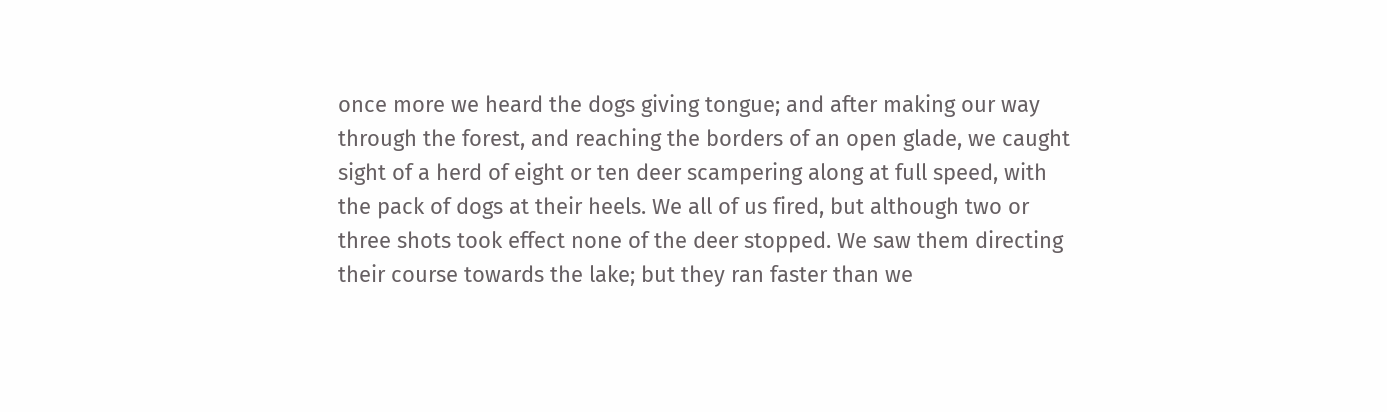once more we heard the dogs giving tongue; and after making our way through the forest, and reaching the borders of an open glade, we caught sight of a herd of eight or ten deer scampering along at full speed, with the pack of dogs at their heels. We all of us fired, but although two or three shots took effect none of the deer stopped. We saw them directing their course towards the lake; but they ran faster than we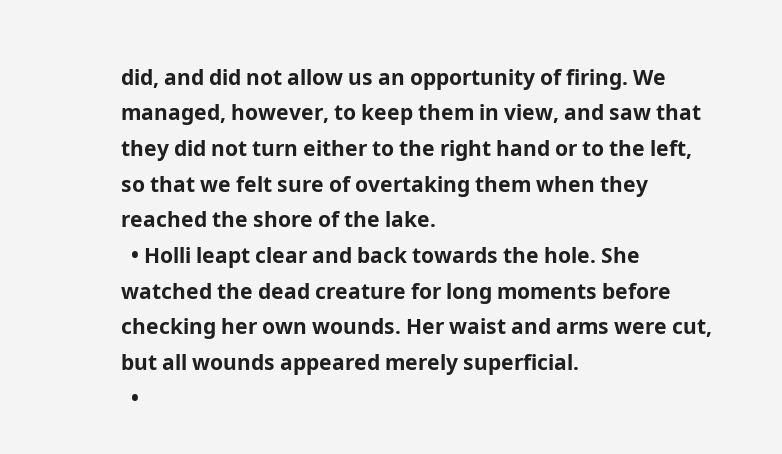did, and did not allow us an opportunity of firing. We managed, however, to keep them in view, and saw that they did not turn either to the right hand or to the left, so that we felt sure of overtaking them when they reached the shore of the lake.
  • Holli leapt clear and back towards the hole. She watched the dead creature for long moments before checking her own wounds. Her waist and arms were cut, but all wounds appeared merely superficial.
  •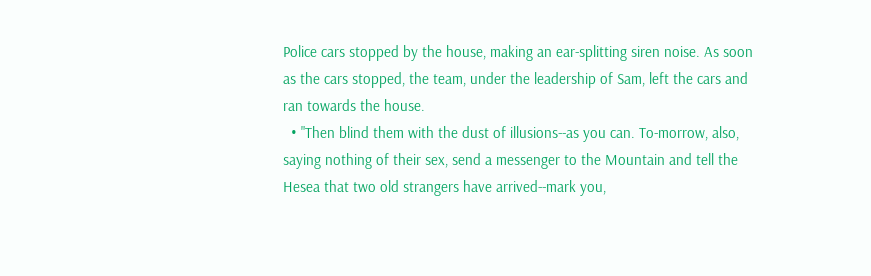Police cars stopped by the house, making an ear-splitting siren noise. As soon as the cars stopped, the team, under the leadership of Sam, left the cars and ran towards the house.
  • "Then blind them with the dust of illusions--as you can. To-morrow, also, saying nothing of their sex, send a messenger to the Mountain and tell the Hesea that two old strangers have arrived--mark you,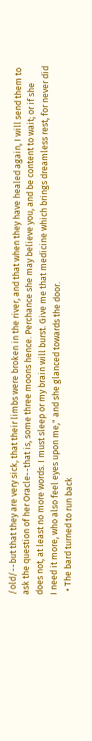/old/--but that they are very sick, that their limbs were broken in the river, and that when they have healed again, I will send them to ask the question of her Oracle--that is, some three moons hence. Perchance she may believe you, and be content to wait; or if she does not, at least no more words. I must sleep or my brain will burst. Give me that medicine which brings dreamless rest, for never did I need it more, who also feel eyes upon me," and she glanced towards the door.
  • The bard turned to run back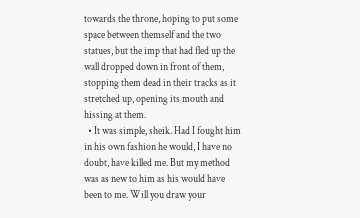towards the throne, hoping to put some space between themself and the two statues, but the imp that had fled up the wall dropped down in front of them, stopping them dead in their tracks as it stretched up, opening its mouth and hissing at them.
  • It was simple, sheik. Had I fought him in his own fashion he would, I have no doubt, have killed me. But my method was as new to him as his would have been to me. Will you draw your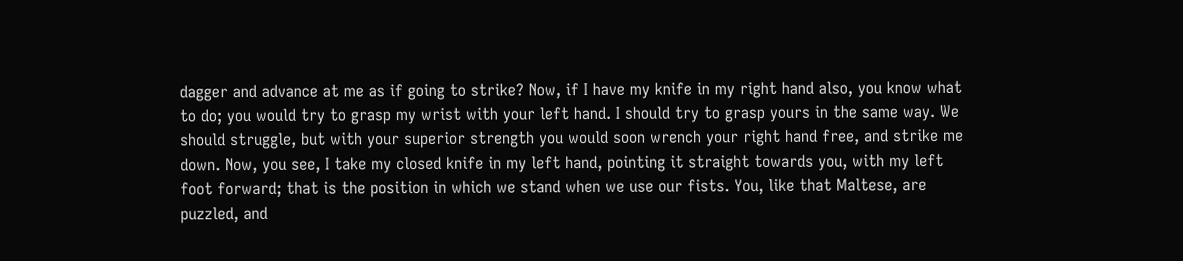dagger and advance at me as if going to strike? Now, if I have my knife in my right hand also, you know what to do; you would try to grasp my wrist with your left hand. I should try to grasp yours in the same way. We should struggle, but with your superior strength you would soon wrench your right hand free, and strike me down. Now, you see, I take my closed knife in my left hand, pointing it straight towards you, with my left foot forward; that is the position in which we stand when we use our fists. You, like that Maltese, are puzzled, and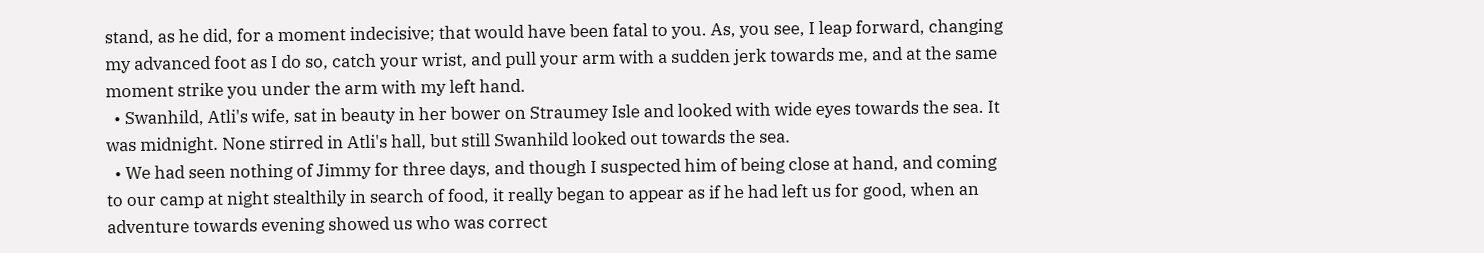stand, as he did, for a moment indecisive; that would have been fatal to you. As, you see, I leap forward, changing my advanced foot as I do so, catch your wrist, and pull your arm with a sudden jerk towards me, and at the same moment strike you under the arm with my left hand.
  • Swanhild, Atli's wife, sat in beauty in her bower on Straumey Isle and looked with wide eyes towards the sea. It was midnight. None stirred in Atli's hall, but still Swanhild looked out towards the sea.
  • We had seen nothing of Jimmy for three days, and though I suspected him of being close at hand, and coming to our camp at night stealthily in search of food, it really began to appear as if he had left us for good, when an adventure towards evening showed us who was correct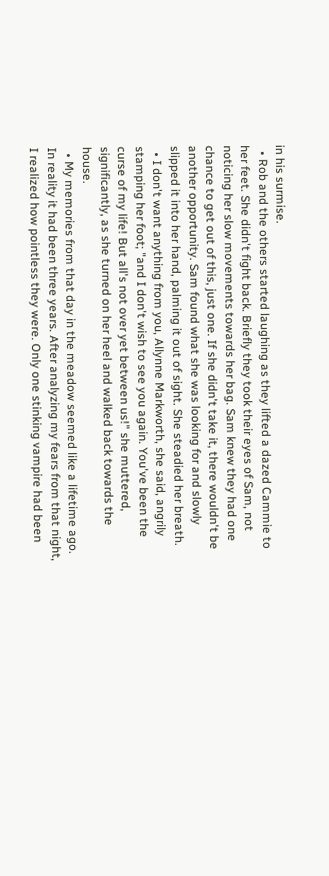in his surmise.
  • Rob and the others started laughing as they lifted a dazed Cammie to her feet. She didn't fight back. Briefly they took their eyes of Sam, not noticing her slow movements towards her bag. Sam knew they had one chance to get out of this, just one. If she didn't take it, there wouldn't be another opportunity. Sam found what she was looking for and slowly slipped it into her hand, palming it out of sight. She steadied her breath.
  • I don't want anything from you, Allynne Markworth, she said, angrily stamping her foot; "and I don't wish to see you again. You've been the curse of my life! But all's not over yet between us!" she muttered, significantly, as she turned on her heel and walked back towards the house.
  • My memories from that day in the meadow seemed like a lifetime ago. In reality it had been three years. After analyzing my fears from that night, I realized how pointless they were. Only one stinking vampire had been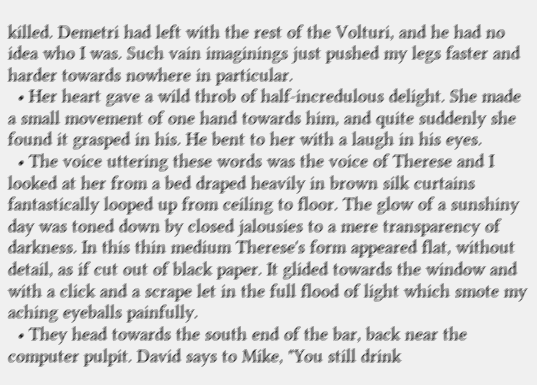killed. Demetri had left with the rest of the Volturi, and he had no idea who I was. Such vain imaginings just pushed my legs faster and harder towards nowhere in particular.
  • Her heart gave a wild throb of half-incredulous delight. She made a small movement of one hand towards him, and quite suddenly she found it grasped in his. He bent to her with a laugh in his eyes.
  • The voice uttering these words was the voice of Therese and I looked at her from a bed draped heavily in brown silk curtains fantastically looped up from ceiling to floor. The glow of a sunshiny day was toned down by closed jalousies to a mere transparency of darkness. In this thin medium Therese's form appeared flat, without detail, as if cut out of black paper. It glided towards the window and with a click and a scrape let in the full flood of light which smote my aching eyeballs painfully.
  • They head towards the south end of the bar, back near the computer pulpit. David says to Mike, "You still drink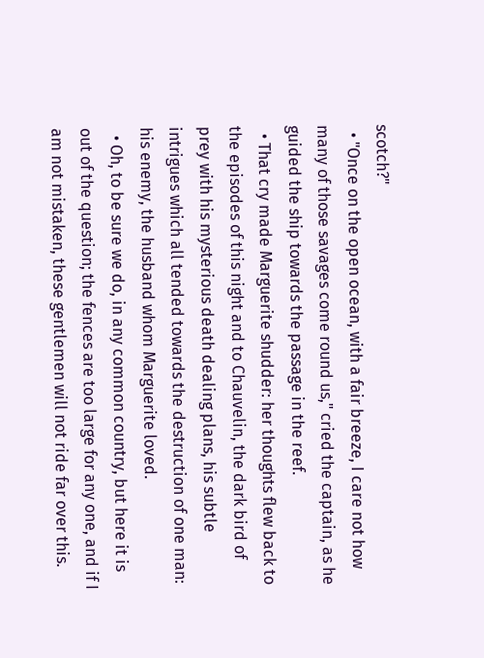scotch?"
  • "Once on the open ocean, with a fair breeze, I care not how many of those savages come round us," cried the captain, as he guided the ship towards the passage in the reef.
  • That cry made Marguerite shudder: her thoughts flew back to the episodes of this night and to Chauvelin, the dark bird of prey with his mysterious death dealing plans, his subtle intrigues which all tended towards the destruction of one man: his enemy, the husband whom Marguerite loved.
  • Oh, to be sure we do, in any common country, but here it is out of the question; the fences are too large for any one, and if I am not mistaken, these gentlemen will not ride far over this.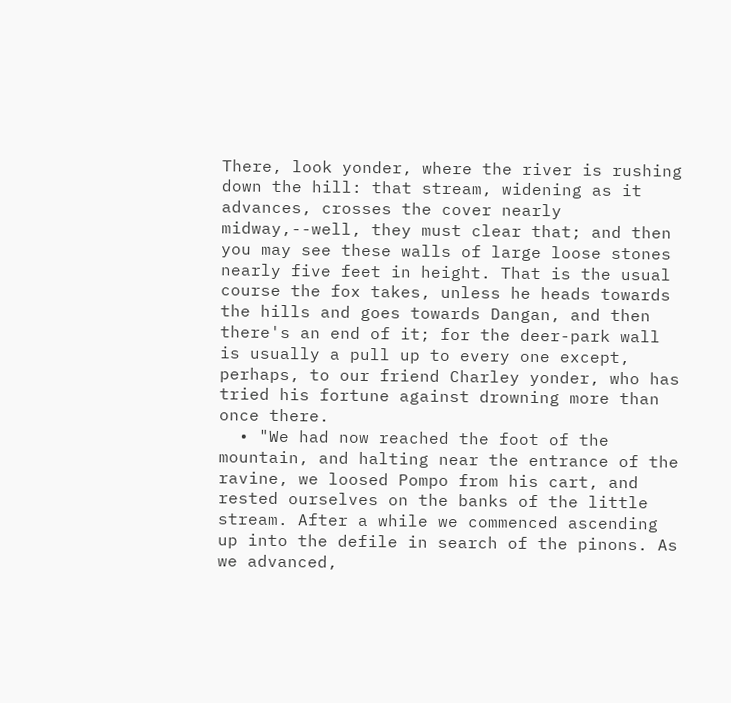There, look yonder, where the river is rushing down the hill: that stream, widening as it advances, crosses the cover nearly midway,--well, they must clear that; and then you may see these walls of large loose stones nearly five feet in height. That is the usual course the fox takes, unless he heads towards the hills and goes towards Dangan, and then there's an end of it; for the deer-park wall is usually a pull up to every one except, perhaps, to our friend Charley yonder, who has tried his fortune against drowning more than once there.
  • "We had now reached the foot of the mountain, and halting near the entrance of the ravine, we loosed Pompo from his cart, and rested ourselves on the banks of the little stream. After a while we commenced ascending up into the defile in search of the pinons. As we advanced,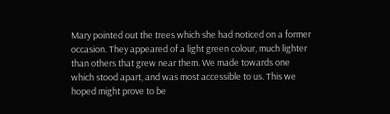Mary pointed out the trees which she had noticed on a former occasion. They appeared of a light green colour, much lighter than others that grew near them. We made towards one which stood apart, and was most accessible to us. This we hoped might prove to be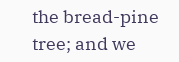the bread-pine tree; and we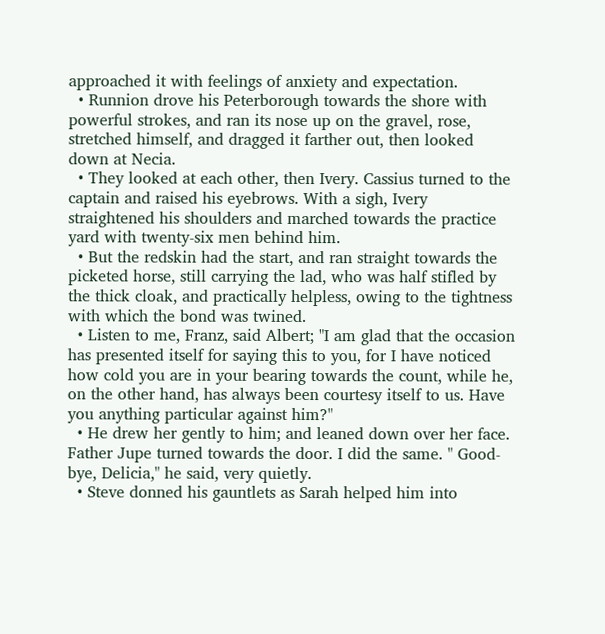approached it with feelings of anxiety and expectation.
  • Runnion drove his Peterborough towards the shore with powerful strokes, and ran its nose up on the gravel, rose, stretched himself, and dragged it farther out, then looked down at Necia.
  • They looked at each other, then Ivery. Cassius turned to the captain and raised his eyebrows. With a sigh, Ivery straightened his shoulders and marched towards the practice yard with twenty-six men behind him.
  • But the redskin had the start, and ran straight towards the picketed horse, still carrying the lad, who was half stifled by the thick cloak, and practically helpless, owing to the tightness with which the bond was twined.
  • Listen to me, Franz, said Albert; "I am glad that the occasion has presented itself for saying this to you, for I have noticed how cold you are in your bearing towards the count, while he, on the other hand, has always been courtesy itself to us. Have you anything particular against him?"
  • He drew her gently to him; and leaned down over her face. Father Jupe turned towards the door. I did the same. " Good-bye, Delicia," he said, very quietly.
  • Steve donned his gauntlets as Sarah helped him into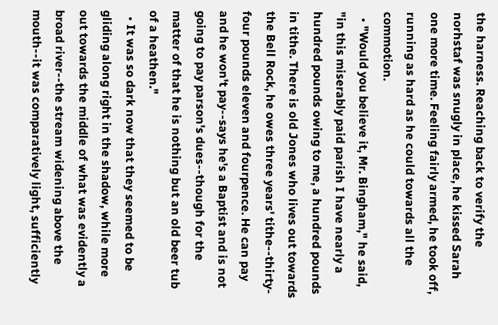the harness. Reaching back to verify the norhstaf was snugly in place, he kissed Sarah one more time. Feeling fairly armed, he took off, running as hard as he could towards all the commotion.
  • "Would you believe it, Mr. Bingham," he said, "in this miserably paid parish I have nearly a hundred pounds owing to me, a hundred pounds in tithe. There is old Jones who lives out towards the Bell Rock, he owes three years' tithe--thirty-four pounds eleven and fourpence. He can pay and he won't pay--says he's a Baptist and is not going to pay parson's dues--though for the matter of that he is nothing but an old beer tub of a heathen."
  • It was so dark now that they seemed to be gliding along right in the shadow, while more out towards the middle of what was evidently a broad river--the stream widening above the mouth--it was comparatively light, sufficiently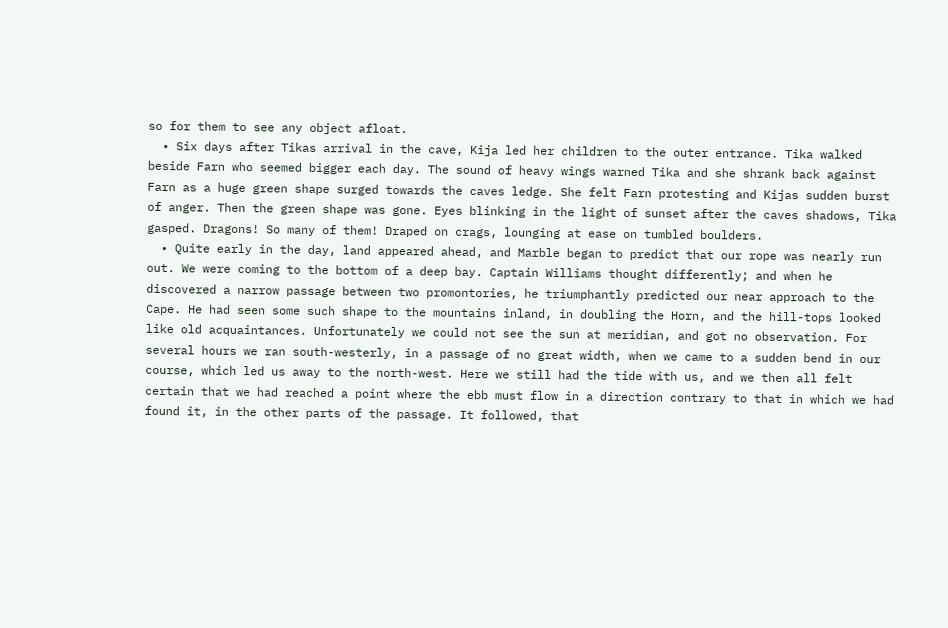so for them to see any object afloat.
  • Six days after Tikas arrival in the cave, Kija led her children to the outer entrance. Tika walked beside Farn who seemed bigger each day. The sound of heavy wings warned Tika and she shrank back against Farn as a huge green shape surged towards the caves ledge. She felt Farn protesting and Kijas sudden burst of anger. Then the green shape was gone. Eyes blinking in the light of sunset after the caves shadows, Tika gasped. Dragons! So many of them! Draped on crags, lounging at ease on tumbled boulders.
  • Quite early in the day, land appeared ahead, and Marble began to predict that our rope was nearly run out. We were coming to the bottom of a deep bay. Captain Williams thought differently; and when he discovered a narrow passage between two promontories, he triumphantly predicted our near approach to the Cape. He had seen some such shape to the mountains inland, in doubling the Horn, and the hill-tops looked like old acquaintances. Unfortunately we could not see the sun at meridian, and got no observation. For several hours we ran south-westerly, in a passage of no great width, when we came to a sudden bend in our course, which led us away to the north-west. Here we still had the tide with us, and we then all felt certain that we had reached a point where the ebb must flow in a direction contrary to that in which we had found it, in the other parts of the passage. It followed, that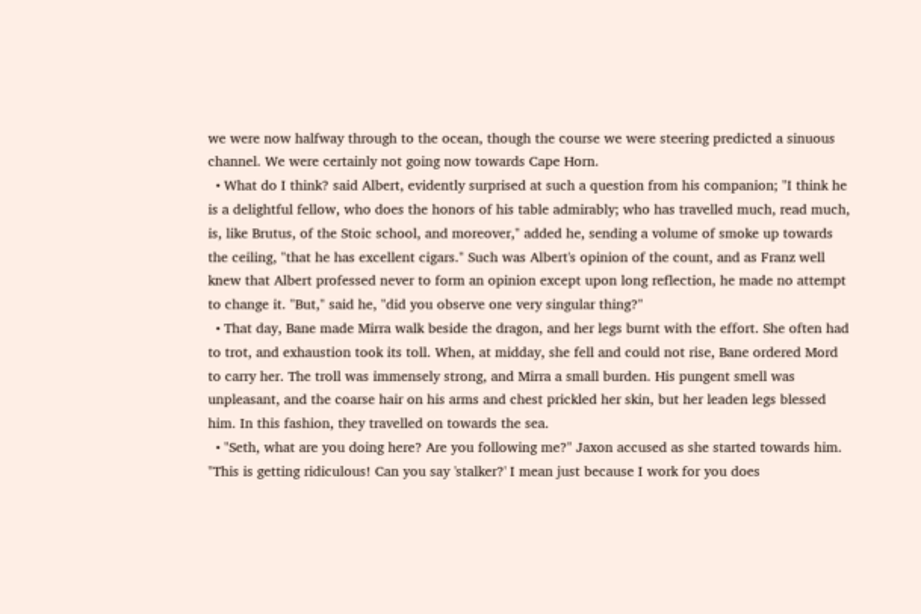we were now halfway through to the ocean, though the course we were steering predicted a sinuous channel. We were certainly not going now towards Cape Horn.
  • What do I think? said Albert, evidently surprised at such a question from his companion; "I think he is a delightful fellow, who does the honors of his table admirably; who has travelled much, read much, is, like Brutus, of the Stoic school, and moreover," added he, sending a volume of smoke up towards the ceiling, "that he has excellent cigars." Such was Albert's opinion of the count, and as Franz well knew that Albert professed never to form an opinion except upon long reflection, he made no attempt to change it. "But," said he, "did you observe one very singular thing?"
  • That day, Bane made Mirra walk beside the dragon, and her legs burnt with the effort. She often had to trot, and exhaustion took its toll. When, at midday, she fell and could not rise, Bane ordered Mord to carry her. The troll was immensely strong, and Mirra a small burden. His pungent smell was unpleasant, and the coarse hair on his arms and chest prickled her skin, but her leaden legs blessed him. In this fashion, they travelled on towards the sea.
  • "Seth, what are you doing here? Are you following me?" Jaxon accused as she started towards him. "This is getting ridiculous! Can you say 'stalker?' I mean just because I work for you does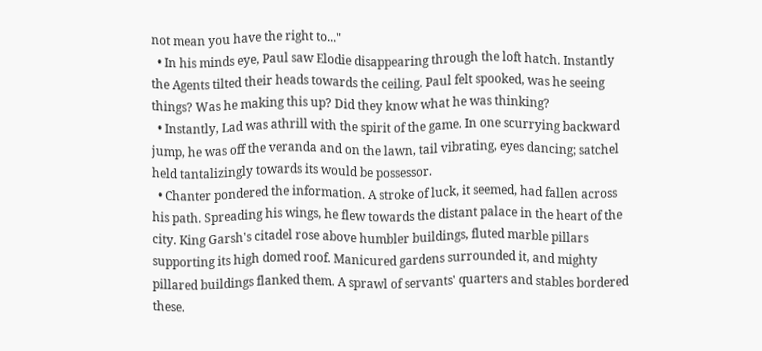not mean you have the right to..."
  • In his minds eye, Paul saw Elodie disappearing through the loft hatch. Instantly the Agents tilted their heads towards the ceiling. Paul felt spooked, was he seeing things? Was he making this up? Did they know what he was thinking?
  • Instantly, Lad was athrill with the spirit of the game. In one scurrying backward jump, he was off the veranda and on the lawn, tail vibrating, eyes dancing; satchel held tantalizingly towards its would be possessor.
  • Chanter pondered the information. A stroke of luck, it seemed, had fallen across his path. Spreading his wings, he flew towards the distant palace in the heart of the city. King Garsh's citadel rose above humbler buildings, fluted marble pillars supporting its high domed roof. Manicured gardens surrounded it, and mighty pillared buildings flanked them. A sprawl of servants' quarters and stables bordered these.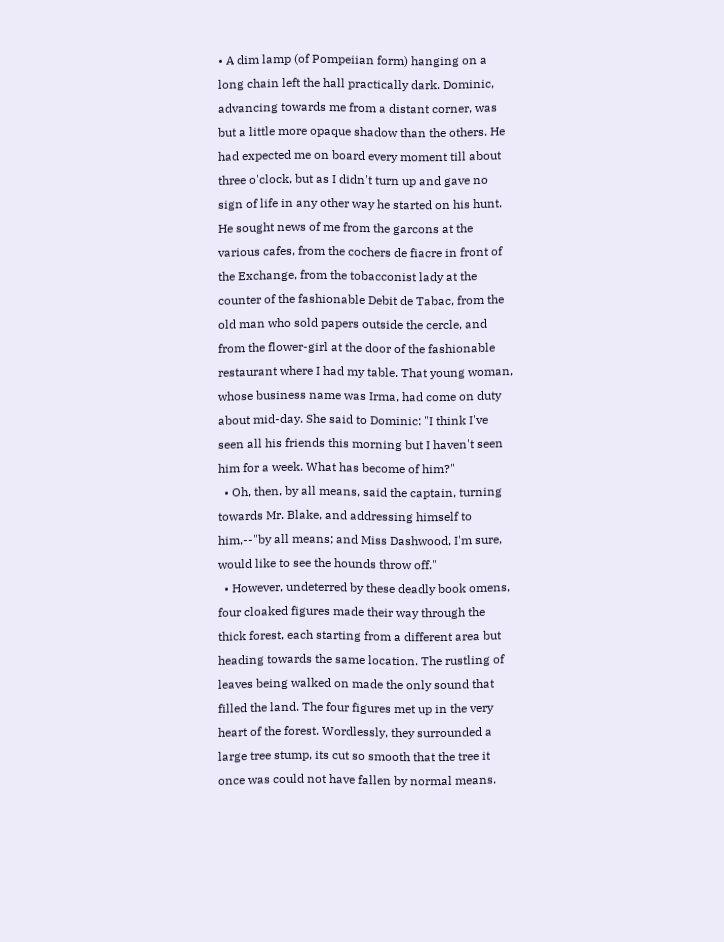• A dim lamp (of Pompeiian form) hanging on a long chain left the hall practically dark. Dominic, advancing towards me from a distant corner, was but a little more opaque shadow than the others. He had expected me on board every moment till about three o'clock, but as I didn't turn up and gave no sign of life in any other way he started on his hunt. He sought news of me from the garcons at the various cafes, from the cochers de fiacre in front of the Exchange, from the tobacconist lady at the counter of the fashionable Debit de Tabac, from the old man who sold papers outside the cercle, and from the flower-girl at the door of the fashionable restaurant where I had my table. That young woman, whose business name was Irma, had come on duty about mid-day. She said to Dominic: "I think I've seen all his friends this morning but I haven't seen him for a week. What has become of him?"
  • Oh, then, by all means, said the captain, turning towards Mr. Blake, and addressing himself to him,--"by all means; and Miss Dashwood, I'm sure, would like to see the hounds throw off."
  • However, undeterred by these deadly book omens, four cloaked figures made their way through the thick forest, each starting from a different area but heading towards the same location. The rustling of leaves being walked on made the only sound that filled the land. The four figures met up in the very heart of the forest. Wordlessly, they surrounded a large tree stump, its cut so smooth that the tree it once was could not have fallen by normal means.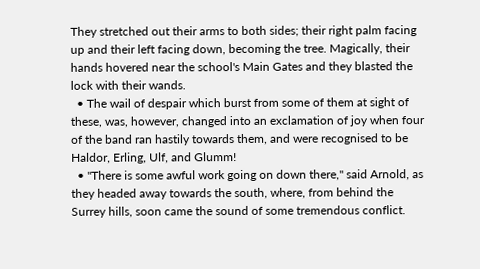They stretched out their arms to both sides; their right palm facing up and their left facing down, becoming the tree. Magically, their hands hovered near the school's Main Gates and they blasted the lock with their wands.
  • The wail of despair which burst from some of them at sight of these, was, however, changed into an exclamation of joy when four of the band ran hastily towards them, and were recognised to be Haldor, Erling, Ulf, and Glumm!
  • "There is some awful work going on down there," said Arnold, as they headed away towards the south, where, from behind the Surrey hills, soon came the sound of some tremendous conflict.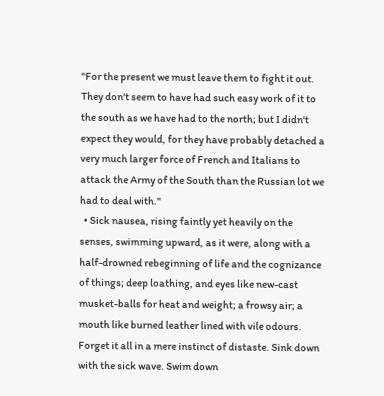"For the present we must leave them to fight it out. They don't seem to have had such easy work of it to the south as we have had to the north; but I didn't expect they would, for they have probably detached a very much larger force of French and Italians to attack the Army of the South than the Russian lot we had to deal with."
  • Sick nausea, rising faintly yet heavily on the senses, swimming upward, as it were, along with a half-drowned rebeginning of life and the cognizance of things; deep loathing, and eyes like new-cast musket-balls for heat and weight; a frowsy air; a mouth like burned leather lined with vile odours. Forget it all in a mere instinct of distaste. Sink down with the sick wave. Swim down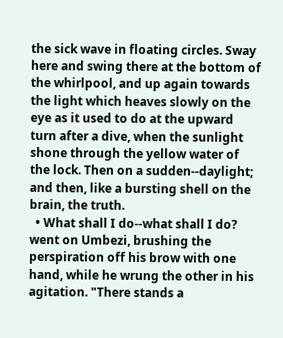the sick wave in floating circles. Sway here and swing there at the bottom of the whirlpool, and up again towards the light which heaves slowly on the eye as it used to do at the upward turn after a dive, when the sunlight shone through the yellow water of the lock. Then on a sudden--daylight; and then, like a bursting shell on the brain, the truth.
  • What shall I do--what shall I do? went on Umbezi, brushing the perspiration off his brow with one hand, while he wrung the other in his agitation. "There stands a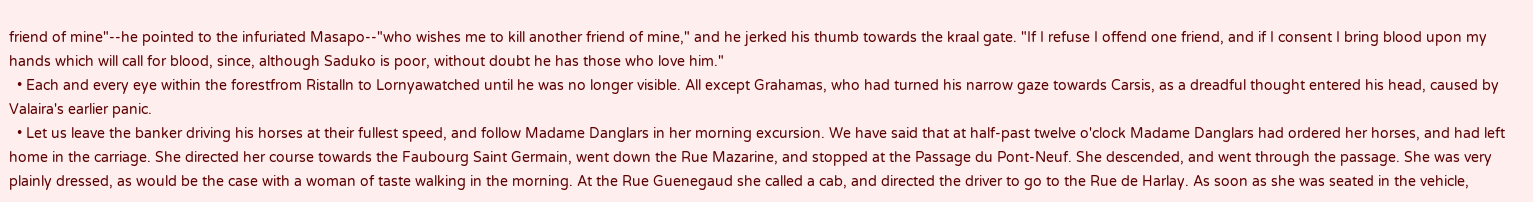friend of mine"--he pointed to the infuriated Masapo--"who wishes me to kill another friend of mine," and he jerked his thumb towards the kraal gate. "If I refuse I offend one friend, and if I consent I bring blood upon my hands which will call for blood, since, although Saduko is poor, without doubt he has those who love him."
  • Each and every eye within the forestfrom Ristalln to Lornyawatched until he was no longer visible. All except Grahamas, who had turned his narrow gaze towards Carsis, as a dreadful thought entered his head, caused by Valaira's earlier panic.
  • Let us leave the banker driving his horses at their fullest speed, and follow Madame Danglars in her morning excursion. We have said that at half-past twelve o'clock Madame Danglars had ordered her horses, and had left home in the carriage. She directed her course towards the Faubourg Saint Germain, went down the Rue Mazarine, and stopped at the Passage du Pont-Neuf. She descended, and went through the passage. She was very plainly dressed, as would be the case with a woman of taste walking in the morning. At the Rue Guenegaud she called a cab, and directed the driver to go to the Rue de Harlay. As soon as she was seated in the vehicle,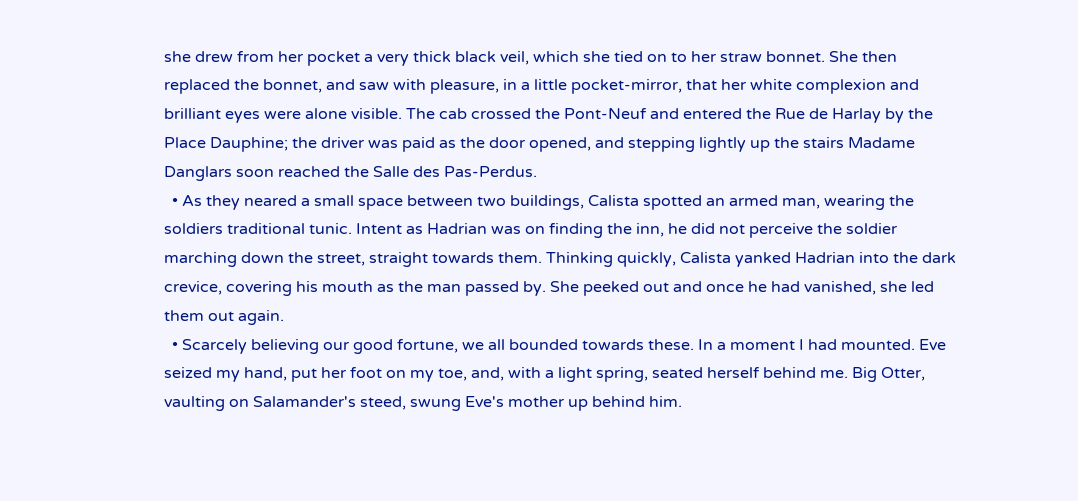she drew from her pocket a very thick black veil, which she tied on to her straw bonnet. She then replaced the bonnet, and saw with pleasure, in a little pocket-mirror, that her white complexion and brilliant eyes were alone visible. The cab crossed the Pont-Neuf and entered the Rue de Harlay by the Place Dauphine; the driver was paid as the door opened, and stepping lightly up the stairs Madame Danglars soon reached the Salle des Pas-Perdus.
  • As they neared a small space between two buildings, Calista spotted an armed man, wearing the soldiers traditional tunic. Intent as Hadrian was on finding the inn, he did not perceive the soldier marching down the street, straight towards them. Thinking quickly, Calista yanked Hadrian into the dark crevice, covering his mouth as the man passed by. She peeked out and once he had vanished, she led them out again.
  • Scarcely believing our good fortune, we all bounded towards these. In a moment I had mounted. Eve seized my hand, put her foot on my toe, and, with a light spring, seated herself behind me. Big Otter, vaulting on Salamander's steed, swung Eve's mother up behind him.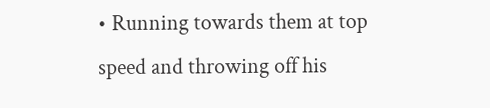• Running towards them at top speed and throwing off his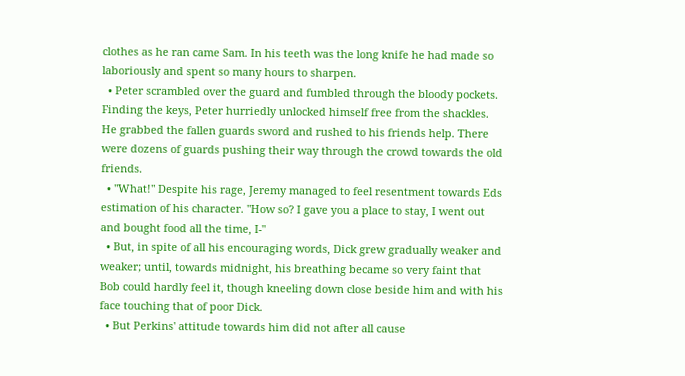clothes as he ran came Sam. In his teeth was the long knife he had made so laboriously and spent so many hours to sharpen.
  • Peter scrambled over the guard and fumbled through the bloody pockets. Finding the keys, Peter hurriedly unlocked himself free from the shackles. He grabbed the fallen guards sword and rushed to his friends help. There were dozens of guards pushing their way through the crowd towards the old friends.
  • "What!" Despite his rage, Jeremy managed to feel resentment towards Eds estimation of his character. "How so? I gave you a place to stay, I went out and bought food all the time, I-"
  • But, in spite of all his encouraging words, Dick grew gradually weaker and weaker; until, towards midnight, his breathing became so very faint that Bob could hardly feel it, though kneeling down close beside him and with his face touching that of poor Dick.
  • But Perkins' attitude towards him did not after all cause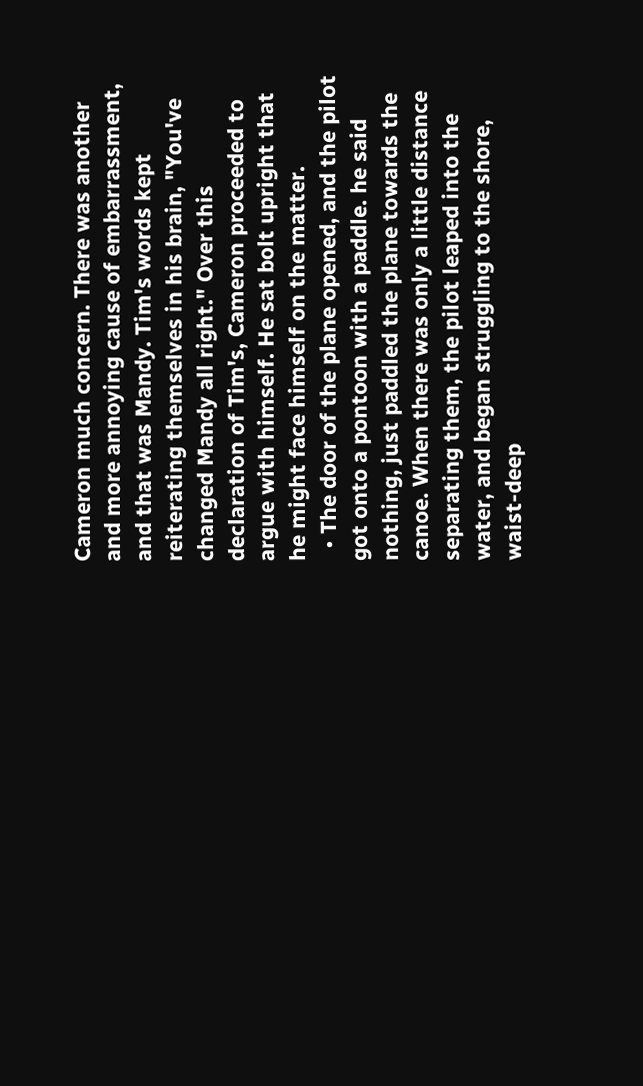Cameron much concern. There was another and more annoying cause of embarrassment, and that was Mandy. Tim's words kept reiterating themselves in his brain, "You've changed Mandy all right." Over this declaration of Tim's, Cameron proceeded to argue with himself. He sat bolt upright that he might face himself on the matter.
  • The door of the plane opened, and the pilot got onto a pontoon with a paddle. he said nothing, just paddled the plane towards the canoe. When there was only a little distance separating them, the pilot leaped into the water, and began struggling to the shore, waist-deep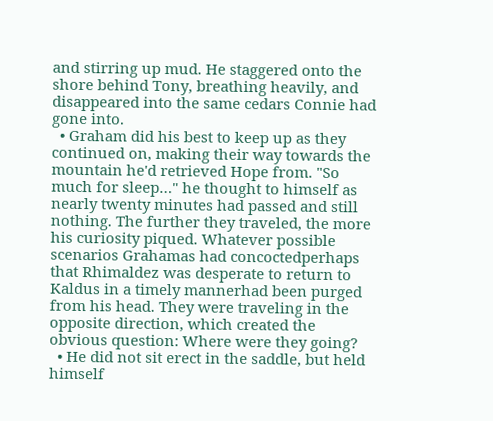and stirring up mud. He staggered onto the shore behind Tony, breathing heavily, and disappeared into the same cedars Connie had gone into.
  • Graham did his best to keep up as they continued on, making their way towards the mountain he'd retrieved Hope from. "So much for sleep…" he thought to himself as nearly twenty minutes had passed and still nothing. The further they traveled, the more his curiosity piqued. Whatever possible scenarios Grahamas had concoctedperhaps that Rhimaldez was desperate to return to Kaldus in a timely mannerhad been purged from his head. They were traveling in the opposite direction, which created the obvious question: Where were they going?
  • He did not sit erect in the saddle, but held himself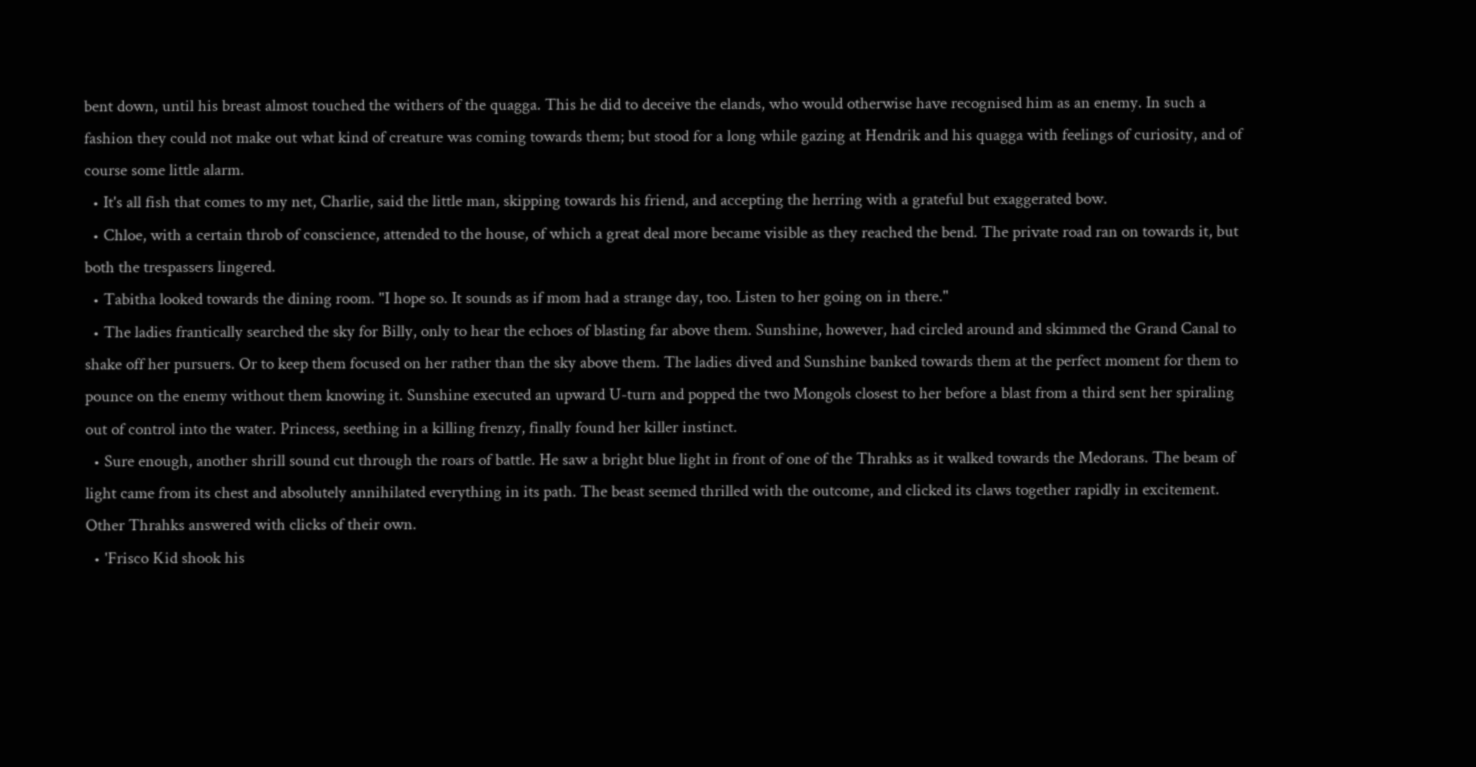bent down, until his breast almost touched the withers of the quagga. This he did to deceive the elands, who would otherwise have recognised him as an enemy. In such a fashion they could not make out what kind of creature was coming towards them; but stood for a long while gazing at Hendrik and his quagga with feelings of curiosity, and of course some little alarm.
  • It's all fish that comes to my net, Charlie, said the little man, skipping towards his friend, and accepting the herring with a grateful but exaggerated bow.
  • Chloe, with a certain throb of conscience, attended to the house, of which a great deal more became visible as they reached the bend. The private road ran on towards it, but both the trespassers lingered.
  • Tabitha looked towards the dining room. "I hope so. It sounds as if mom had a strange day, too. Listen to her going on in there."
  • The ladies frantically searched the sky for Billy, only to hear the echoes of blasting far above them. Sunshine, however, had circled around and skimmed the Grand Canal to shake off her pursuers. Or to keep them focused on her rather than the sky above them. The ladies dived and Sunshine banked towards them at the perfect moment for them to pounce on the enemy without them knowing it. Sunshine executed an upward U-turn and popped the two Mongols closest to her before a blast from a third sent her spiraling out of control into the water. Princess, seething in a killing frenzy, finally found her killer instinct.
  • Sure enough, another shrill sound cut through the roars of battle. He saw a bright blue light in front of one of the Thrahks as it walked towards the Medorans. The beam of light came from its chest and absolutely annihilated everything in its path. The beast seemed thrilled with the outcome, and clicked its claws together rapidly in excitement. Other Thrahks answered with clicks of their own.
  • 'Frisco Kid shook his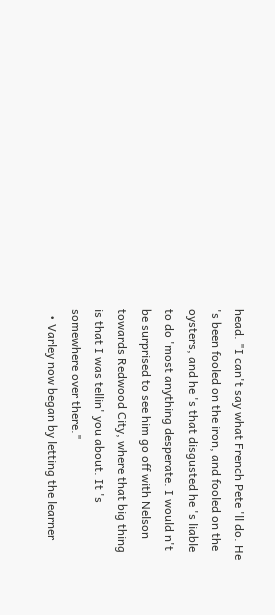head. "I can't say what French Pete 'll do. He 's been fooled on the iron, and fooled on the oysters, and he 's that disgusted he 's liable to do 'most anything desperate. I would n't be surprised to see him go off with Nelson towards Redwood City, where that big thing is that I was tellin' you about. It 's somewhere over there."
  • Varley now began by letting the learner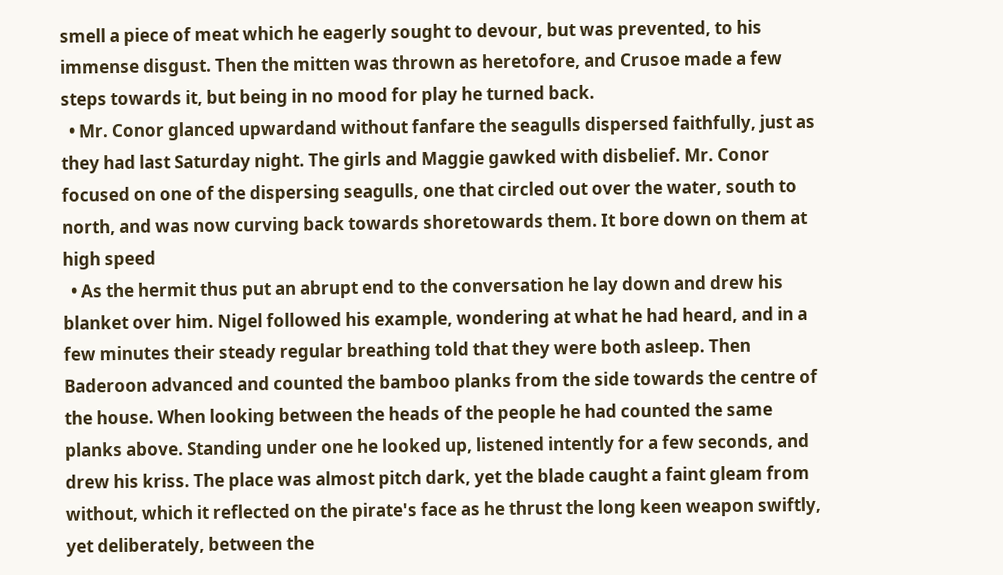smell a piece of meat which he eagerly sought to devour, but was prevented, to his immense disgust. Then the mitten was thrown as heretofore, and Crusoe made a few steps towards it, but being in no mood for play he turned back.
  • Mr. Conor glanced upwardand without fanfare the seagulls dispersed faithfully, just as they had last Saturday night. The girls and Maggie gawked with disbelief. Mr. Conor focused on one of the dispersing seagulls, one that circled out over the water, south to north, and was now curving back towards shoretowards them. It bore down on them at high speed
  • As the hermit thus put an abrupt end to the conversation he lay down and drew his blanket over him. Nigel followed his example, wondering at what he had heard, and in a few minutes their steady regular breathing told that they were both asleep. Then Baderoon advanced and counted the bamboo planks from the side towards the centre of the house. When looking between the heads of the people he had counted the same planks above. Standing under one he looked up, listened intently for a few seconds, and drew his kriss. The place was almost pitch dark, yet the blade caught a faint gleam from without, which it reflected on the pirate's face as he thrust the long keen weapon swiftly, yet deliberately, between the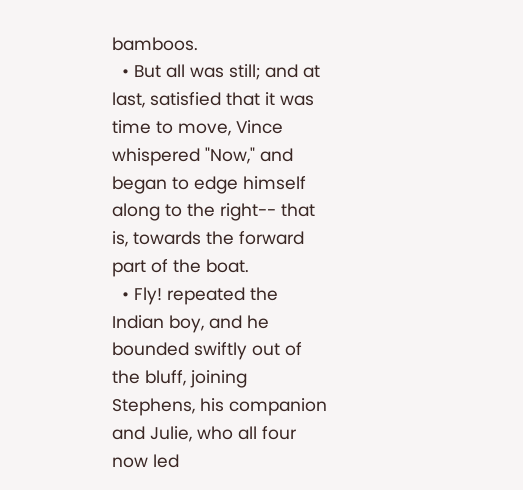bamboos.
  • But all was still; and at last, satisfied that it was time to move, Vince whispered "Now," and began to edge himself along to the right-- that is, towards the forward part of the boat.
  • Fly! repeated the Indian boy, and he bounded swiftly out of the bluff, joining Stephens, his companion and Julie, who all four now led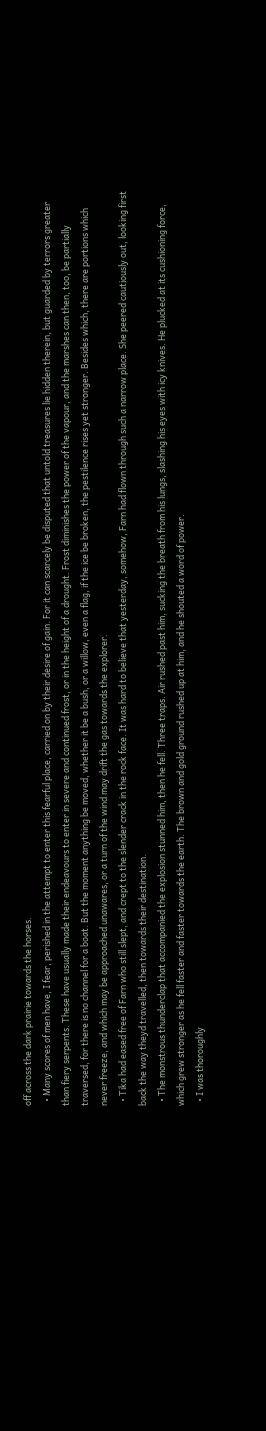off across the dark prairie towards the horses.
  • Many scores of men have, I fear, perished in the attempt to enter this fearful place, carried on by their desire of gain. For it can scarcely be disputed that untold treasures lie hidden therein, but guarded by terrors greater than fiery serpents. These have usually made their endeavours to enter in severe and continued frost, or in the height of a drought. Frost diminishes the power of the vapour, and the marshes can then, too, be partially traversed, for there is no channel for a boat. But the moment anything be moved, whether it be a bush, or a willow, even a flag, if the ice be broken, the pestilence rises yet stronger. Besides which, there are portions which never freeze, and which may be approached unawares, or a turn of the wind may drift the gas towards the explorer.
  • Tika had eased free of Farn who still slept, and crept to the slender crack in the rock face. It was hard to believe that yesterday, somehow, Farn had flown through such a narrow place. She peered cautiously out, looking first back the way theyd travelled, then towards their destination.
  • The monstrous thunderclap that accompanied the explosion stunned him, then he fell. Three traps. Air rushed past him, sucking the breath from his lungs, slashing his eyes with icy knives. He plucked at its cushioning force, which grew stronger as he fell faster and faster towards the earth. The brown and gold ground rushed up at him, and he shouted a word of power.
  • I was thoroughly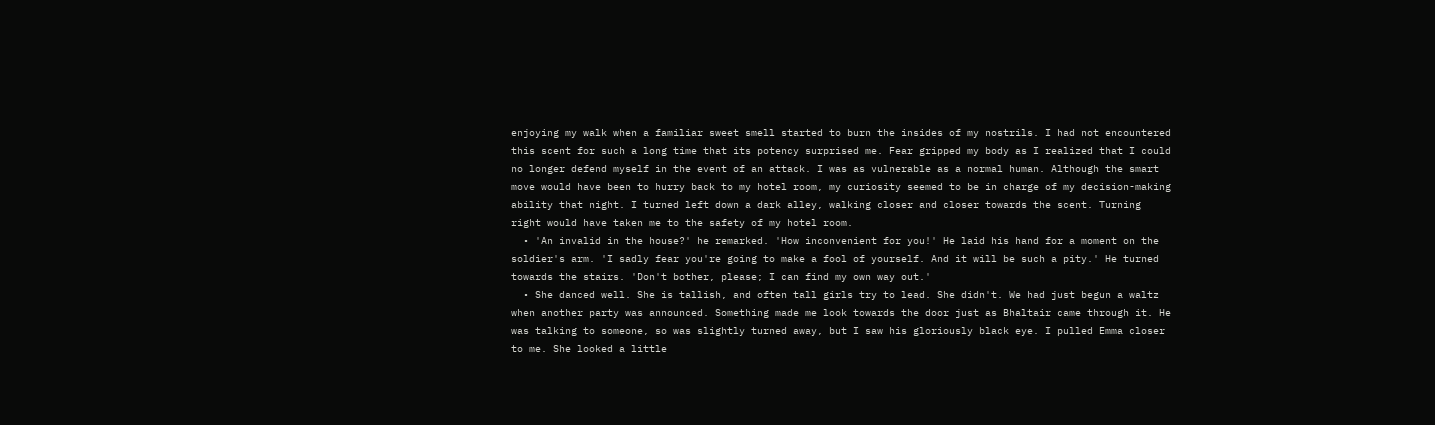enjoying my walk when a familiar sweet smell started to burn the insides of my nostrils. I had not encountered this scent for such a long time that its potency surprised me. Fear gripped my body as I realized that I could no longer defend myself in the event of an attack. I was as vulnerable as a normal human. Although the smart move would have been to hurry back to my hotel room, my curiosity seemed to be in charge of my decision-making ability that night. I turned left down a dark alley, walking closer and closer towards the scent. Turning right would have taken me to the safety of my hotel room.
  • 'An invalid in the house?' he remarked. 'How inconvenient for you!' He laid his hand for a moment on the soldier's arm. 'I sadly fear you're going to make a fool of yourself. And it will be such a pity.' He turned towards the stairs. 'Don't bother, please; I can find my own way out.'
  • She danced well. She is tallish, and often tall girls try to lead. She didn't. We had just begun a waltz when another party was announced. Something made me look towards the door just as Bhaltair came through it. He was talking to someone, so was slightly turned away, but I saw his gloriously black eye. I pulled Emma closer to me. She looked a little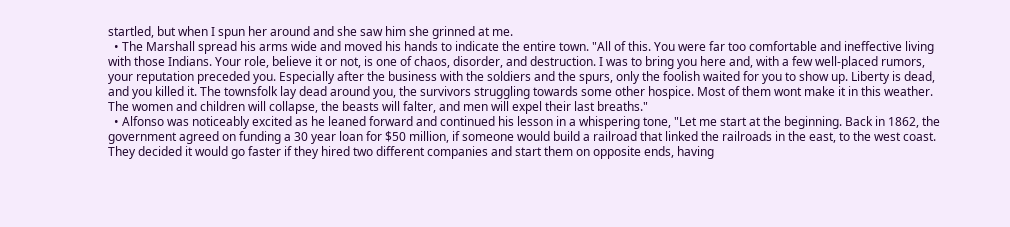startled, but when I spun her around and she saw him she grinned at me.
  • The Marshall spread his arms wide and moved his hands to indicate the entire town. "All of this. You were far too comfortable and ineffective living with those Indians. Your role, believe it or not, is one of chaos, disorder, and destruction. I was to bring you here and, with a few well-placed rumors, your reputation preceded you. Especially after the business with the soldiers and the spurs, only the foolish waited for you to show up. Liberty is dead, and you killed it. The townsfolk lay dead around you, the survivors struggling towards some other hospice. Most of them wont make it in this weather. The women and children will collapse, the beasts will falter, and men will expel their last breaths."
  • Alfonso was noticeably excited as he leaned forward and continued his lesson in a whispering tone, "Let me start at the beginning. Back in 1862, the government agreed on funding a 30 year loan for $50 million, if someone would build a railroad that linked the railroads in the east, to the west coast. They decided it would go faster if they hired two different companies and start them on opposite ends, having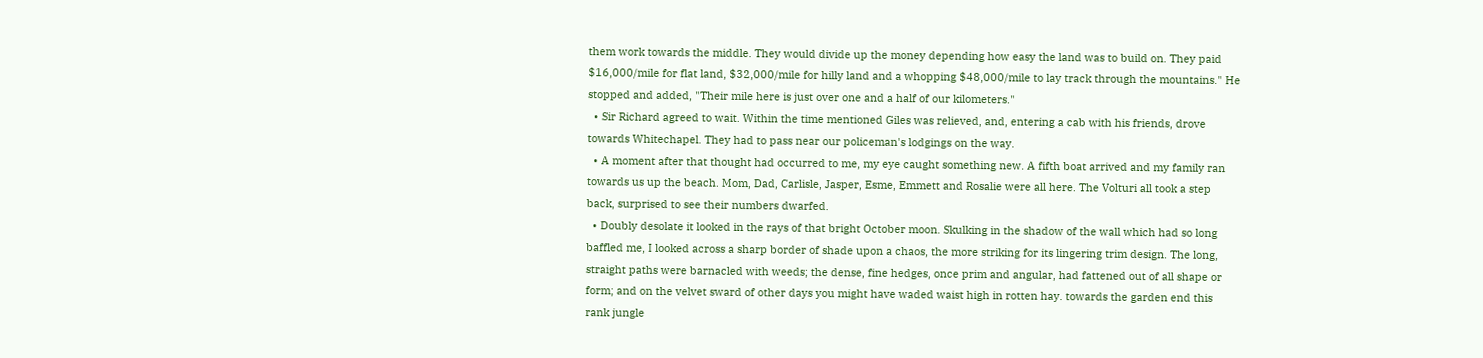them work towards the middle. They would divide up the money depending how easy the land was to build on. They paid $16,000/mile for flat land, $32,000/mile for hilly land and a whopping $48,000/mile to lay track through the mountains." He stopped and added, "Their mile here is just over one and a half of our kilometers."
  • Sir Richard agreed to wait. Within the time mentioned Giles was relieved, and, entering a cab with his friends, drove towards Whitechapel. They had to pass near our policeman's lodgings on the way.
  • A moment after that thought had occurred to me, my eye caught something new. A fifth boat arrived and my family ran towards us up the beach. Mom, Dad, Carlisle, Jasper, Esme, Emmett and Rosalie were all here. The Volturi all took a step back, surprised to see their numbers dwarfed.
  • Doubly desolate it looked in the rays of that bright October moon. Skulking in the shadow of the wall which had so long baffled me, I looked across a sharp border of shade upon a chaos, the more striking for its lingering trim design. The long, straight paths were barnacled with weeds; the dense, fine hedges, once prim and angular, had fattened out of all shape or form; and on the velvet sward of other days you might have waded waist high in rotten hay. towards the garden end this rank jungle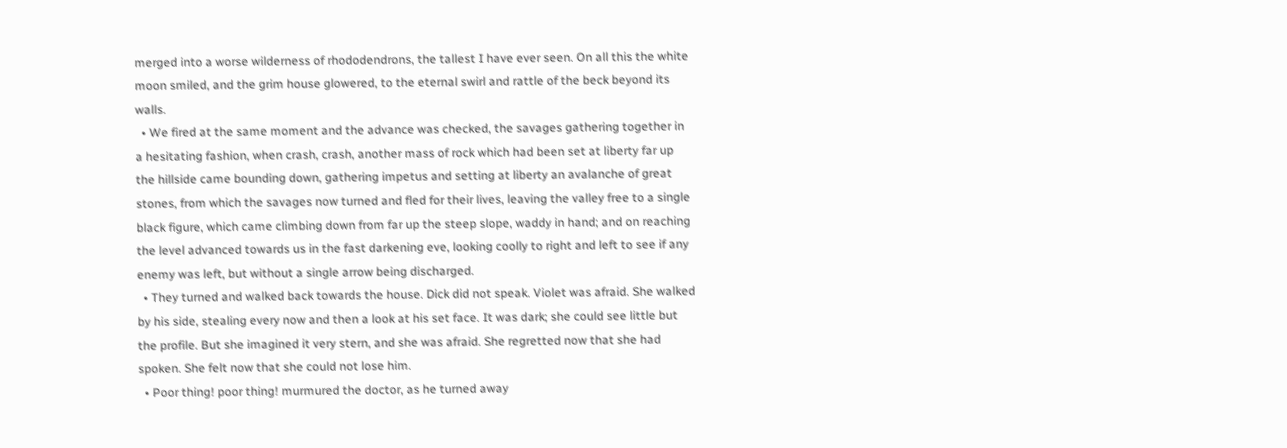merged into a worse wilderness of rhododendrons, the tallest I have ever seen. On all this the white moon smiled, and the grim house glowered, to the eternal swirl and rattle of the beck beyond its walls.
  • We fired at the same moment and the advance was checked, the savages gathering together in a hesitating fashion, when crash, crash, another mass of rock which had been set at liberty far up the hillside came bounding down, gathering impetus and setting at liberty an avalanche of great stones, from which the savages now turned and fled for their lives, leaving the valley free to a single black figure, which came climbing down from far up the steep slope, waddy in hand; and on reaching the level advanced towards us in the fast darkening eve, looking coolly to right and left to see if any enemy was left, but without a single arrow being discharged.
  • They turned and walked back towards the house. Dick did not speak. Violet was afraid. She walked by his side, stealing every now and then a look at his set face. It was dark; she could see little but the profile. But she imagined it very stern, and she was afraid. She regretted now that she had spoken. She felt now that she could not lose him.
  • Poor thing! poor thing! murmured the doctor, as he turned away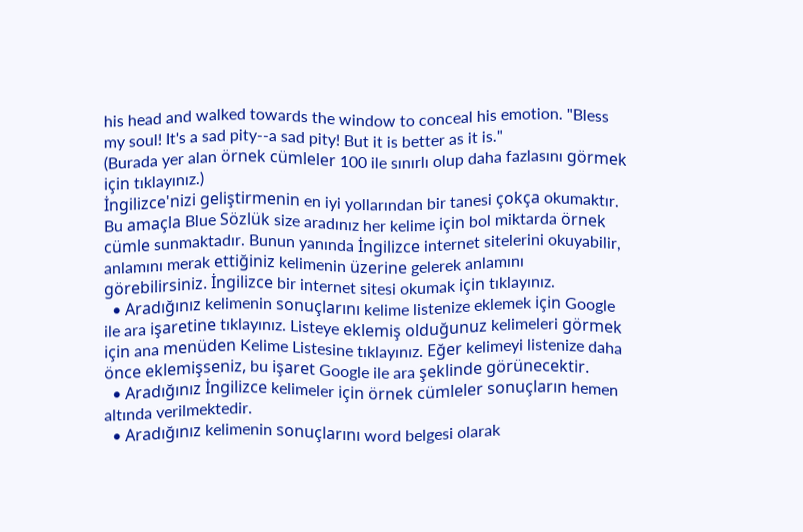his head and walked towards the window to conceal his emotion. "Bless my soul! It's a sad pity--a sad pity! But it is better as it is."
(Burada yer alan örnek cümleler 100 ile sınırlı olup daha fazlasını görmek için tıklayınız.)
İngilizce'nizi geliştirmenin en iyi yollarından bir tanesi çokça okumaktır. Bu amaçla Blue Sözlük size aradınız her kelime için bol miktarda örnek cümle sunmaktadır. Bunun yanında İngilizce internet sitelerini okuyabilir, anlamını merak ettiğiniz kelimenin üzerine gelerek anlamını görebilirsiniz. İngilizce bir internet sitesi okumak için tıklayınız.
  • Aradığınız kelimenin sonuçlarını kelime listenize eklemek için Google ile ara işaretine tıklayınız. Listeye eklemiş olduğunuz kelimeleri görmek için ana menüden Kelime Listesine tıklayınız. Eğer kelimeyi listenize daha önce eklemişseniz, bu işaret Google ile ara şeklinde görünecektir.
  • Aradığınız İngilizce kelimeler için örnek cümleler sonuçların hemen altında verilmektedir.
  • Aradığınız kelimenin sonuçlarını word belgesi olarak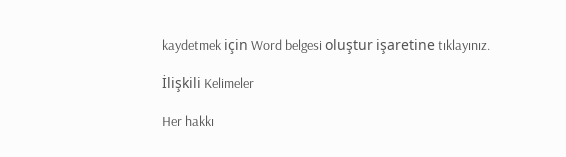kaydetmek için Word belgesi oluştur işaretine tıklayınız.

İlişkili Kelimeler

Her hakkı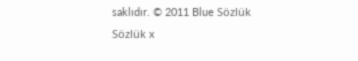saklıdır. © 2011 Blue Sözlük
Sözlük x